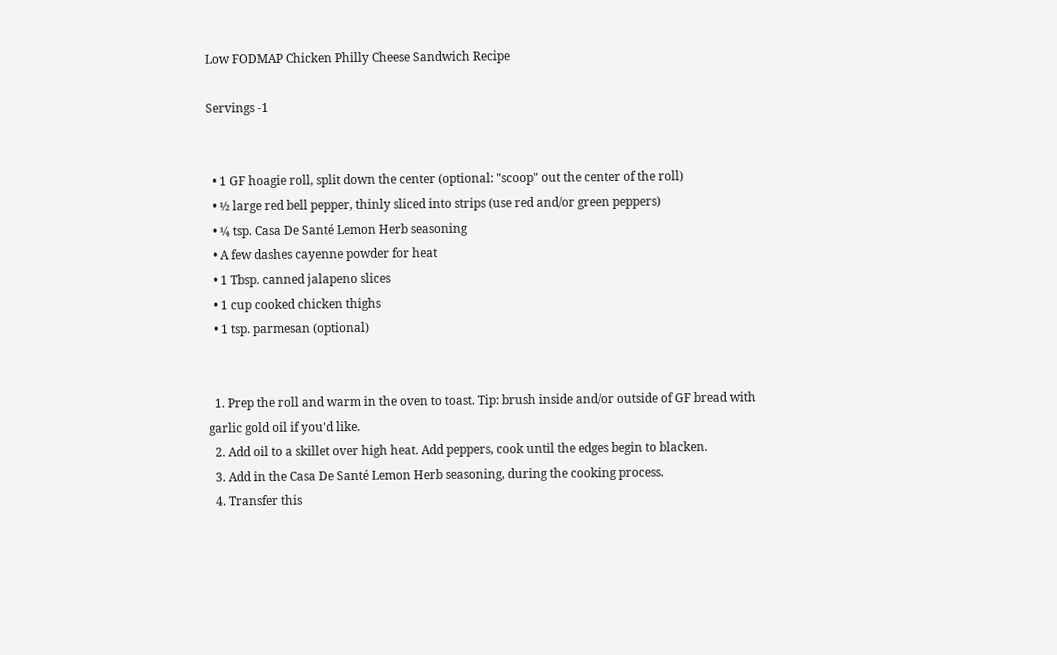Low FODMAP Chicken Philly Cheese Sandwich Recipe

Servings -1


  • 1 GF hoagie roll, split down the center (optional: "scoop" out the center of the roll)
  • ½ large red bell pepper, thinly sliced into strips (use red and/or green peppers)
  • ¼ tsp. Casa De Santé Lemon Herb seasoning
  • A few dashes cayenne powder for heat
  • 1 Tbsp. canned jalapeno slices
  • 1 cup cooked chicken thighs
  • 1 tsp. parmesan (optional)


  1. Prep the roll and warm in the oven to toast. Tip: brush inside and/or outside of GF bread with garlic gold oil if you'd like.
  2. Add oil to a skillet over high heat. Add peppers, cook until the edges begin to blacken.
  3. Add in the Casa De Santé Lemon Herb seasoning, during the cooking process.
  4. Transfer this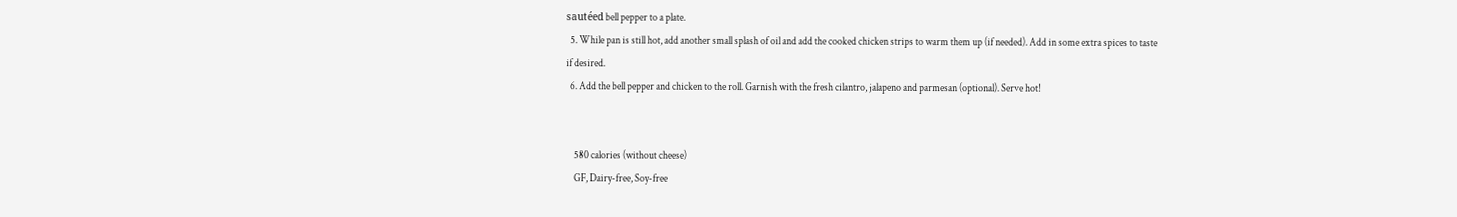sautéed bell pepper to a plate.
  5. While pan is still hot, add another small splash of oil and add the cooked chicken strips to warm them up (if needed). Add in some extra spices to taste if desired.
  6. Add the bell pepper and chicken to the roll. Garnish with the fresh cilantro, jalapeno and parmesan (optional). Serve hot!


    580 calories (without cheese)
    GF, Dairy-free, Soy-free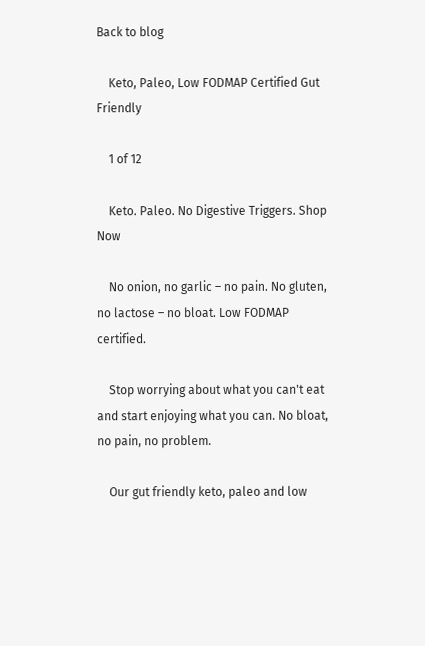Back to blog

    Keto, Paleo, Low FODMAP Certified Gut Friendly

    1 of 12

    Keto. Paleo. No Digestive Triggers. Shop Now

    No onion, no garlic – no pain. No gluten, no lactose – no bloat. Low FODMAP certified.

    Stop worrying about what you can't eat and start enjoying what you can. No bloat, no pain, no problem.

    Our gut friendly keto, paleo and low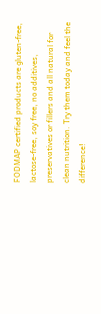FODMAP certified products are gluten-free, lactose-free, soy free, no additives, preservatives or fillers and all natural for clean nutrition. Try them today and feel the difference!